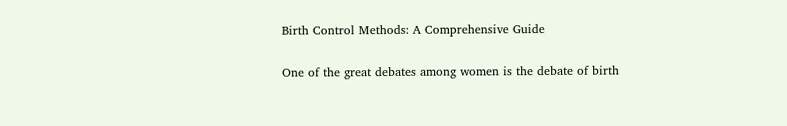Birth Control Methods: A Comprehensive Guide

One of the great debates among women is the debate of birth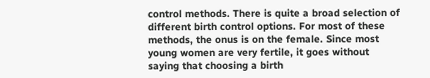control methods. There is quite a broad selection of different birth control options. For most of these methods, the onus is on the female. Since most young women are very fertile, it goes without saying that choosing a birth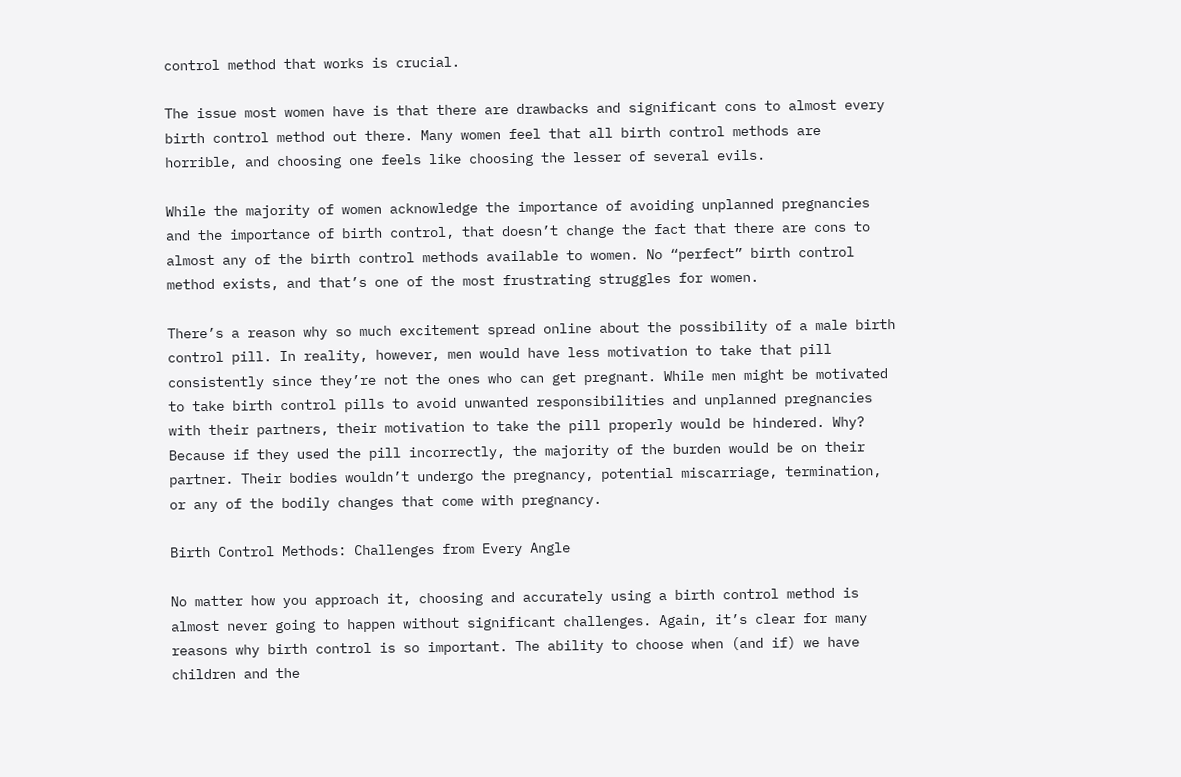control method that works is crucial.

The issue most women have is that there are drawbacks and significant cons to almost every birth control method out there. Many women feel that all birth control methods are horrible, and choosing one feels like choosing the lesser of several evils.

While the majority of women acknowledge the importance of avoiding unplanned pregnancies and the importance of birth control, that doesn’t change the fact that there are cons to almost any of the birth control methods available to women. No “perfect” birth control method exists, and that’s one of the most frustrating struggles for women.

There’s a reason why so much excitement spread online about the possibility of a male birth control pill. In reality, however, men would have less motivation to take that pill consistently since they’re not the ones who can get pregnant. While men might be motivated to take birth control pills to avoid unwanted responsibilities and unplanned pregnancies with their partners, their motivation to take the pill properly would be hindered. Why? Because if they used the pill incorrectly, the majority of the burden would be on their partner. Their bodies wouldn’t undergo the pregnancy, potential miscarriage, termination, or any of the bodily changes that come with pregnancy.

Birth Control Methods: Challenges from Every Angle

No matter how you approach it, choosing and accurately using a birth control method is almost never going to happen without significant challenges. Again, it’s clear for many reasons why birth control is so important. The ability to choose when (and if) we have children and the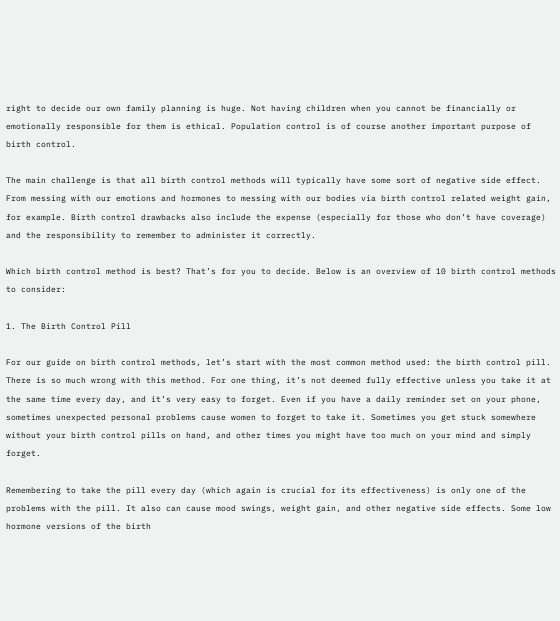right to decide our own family planning is huge. Not having children when you cannot be financially or emotionally responsible for them is ethical. Population control is of course another important purpose of birth control.

The main challenge is that all birth control methods will typically have some sort of negative side effect. From messing with our emotions and hormones to messing with our bodies via birth control related weight gain, for example. Birth control drawbacks also include the expense (especially for those who don’t have coverage) and the responsibility to remember to administer it correctly.

Which birth control method is best? That’s for you to decide. Below is an overview of 10 birth control methods to consider:

1. The Birth Control Pill

For our guide on birth control methods, let’s start with the most common method used: the birth control pill. There is so much wrong with this method. For one thing, it’s not deemed fully effective unless you take it at the same time every day, and it’s very easy to forget. Even if you have a daily reminder set on your phone, sometimes unexpected personal problems cause women to forget to take it. Sometimes you get stuck somewhere without your birth control pills on hand, and other times you might have too much on your mind and simply forget.

Remembering to take the pill every day (which again is crucial for its effectiveness) is only one of the problems with the pill. It also can cause mood swings, weight gain, and other negative side effects. Some low hormone versions of the birth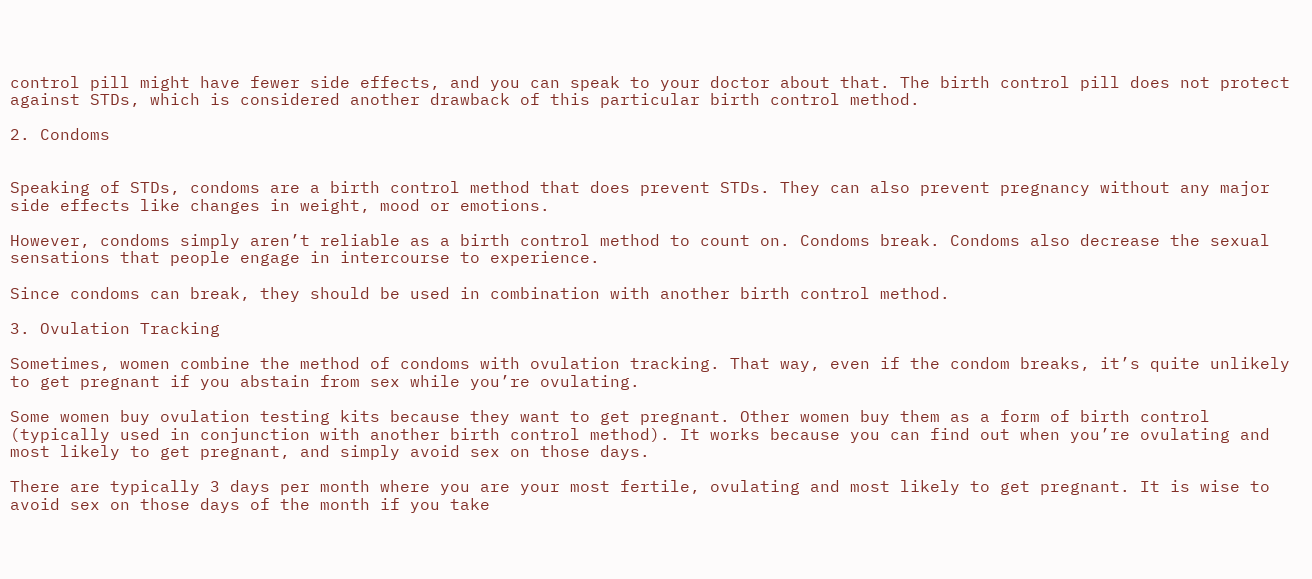control pill might have fewer side effects, and you can speak to your doctor about that. The birth control pill does not protect against STDs, which is considered another drawback of this particular birth control method.

2. Condoms


Speaking of STDs, condoms are a birth control method that does prevent STDs. They can also prevent pregnancy without any major side effects like changes in weight, mood or emotions.

However, condoms simply aren’t reliable as a birth control method to count on. Condoms break. Condoms also decrease the sexual sensations that people engage in intercourse to experience.

Since condoms can break, they should be used in combination with another birth control method.

3. Ovulation Tracking

Sometimes, women combine the method of condoms with ovulation tracking. That way, even if the condom breaks, it’s quite unlikely to get pregnant if you abstain from sex while you’re ovulating.

Some women buy ovulation testing kits because they want to get pregnant. Other women buy them as a form of birth control (typically used in conjunction with another birth control method). It works because you can find out when you’re ovulating and most likely to get pregnant, and simply avoid sex on those days.

There are typically 3 days per month where you are your most fertile, ovulating and most likely to get pregnant. It is wise to avoid sex on those days of the month if you take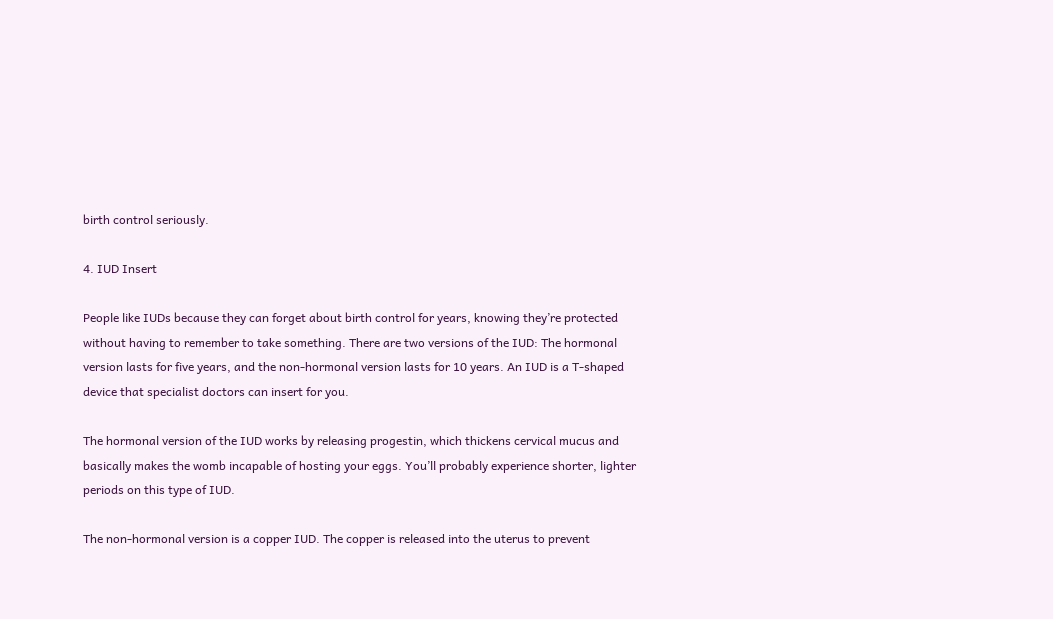birth control seriously.

4. IUD Insert

People like IUDs because they can forget about birth control for years, knowing they’re protected without having to remember to take something. There are two versions of the IUD: The hormonal version lasts for five years, and the non-hormonal version lasts for 10 years. An IUD is a T-shaped device that specialist doctors can insert for you.

The hormonal version of the IUD works by releasing progestin, which thickens cervical mucus and basically makes the womb incapable of hosting your eggs. You’ll probably experience shorter, lighter periods on this type of IUD.

The non-hormonal version is a copper IUD. The copper is released into the uterus to prevent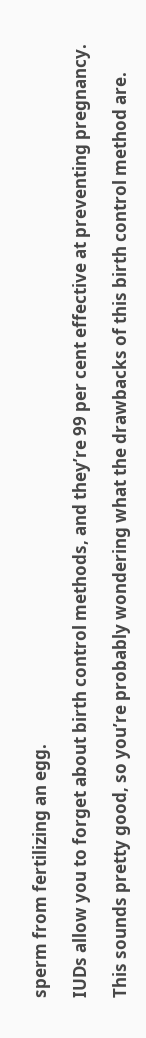sperm from fertilizing an egg.

IUDs allow you to forget about birth control methods, and they’re 99 per cent effective at preventing pregnancy.

This sounds pretty good, so you’re probably wondering what the drawbacks of this birth control method are.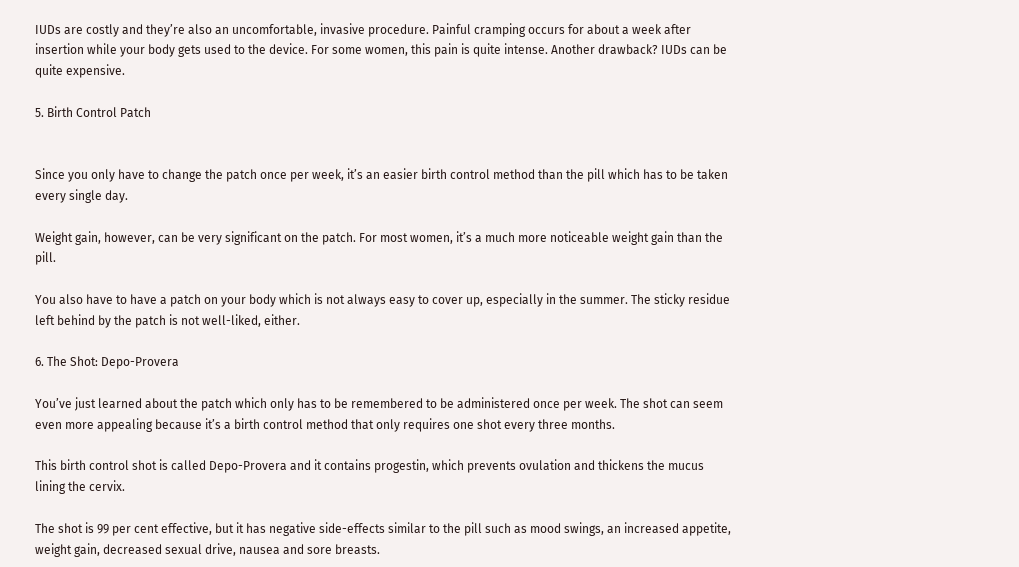IUDs are costly and they’re also an uncomfortable, invasive procedure. Painful cramping occurs for about a week after insertion while your body gets used to the device. For some women, this pain is quite intense. Another drawback? IUDs can be quite expensive.

5. Birth Control Patch


Since you only have to change the patch once per week, it’s an easier birth control method than the pill which has to be taken every single day.

Weight gain, however, can be very significant on the patch. For most women, it’s a much more noticeable weight gain than the pill.

You also have to have a patch on your body which is not always easy to cover up, especially in the summer. The sticky residue left behind by the patch is not well-liked, either.

6. The Shot: Depo-Provera

You’ve just learned about the patch which only has to be remembered to be administered once per week. The shot can seem even more appealing because it’s a birth control method that only requires one shot every three months.

This birth control shot is called Depo-Provera and it contains progestin, which prevents ovulation and thickens the mucus lining the cervix.

The shot is 99 per cent effective, but it has negative side-effects similar to the pill such as mood swings, an increased appetite, weight gain, decreased sexual drive, nausea and sore breasts.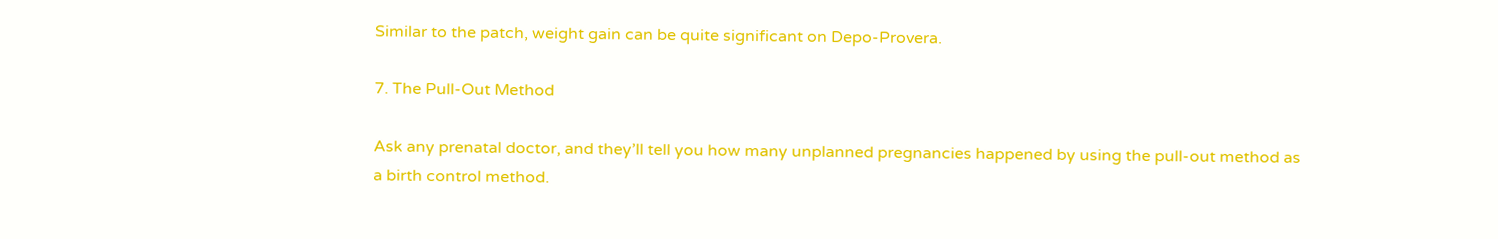Similar to the patch, weight gain can be quite significant on Depo-Provera.

7. The Pull-Out Method

Ask any prenatal doctor, and they’ll tell you how many unplanned pregnancies happened by using the pull-out method as a birth control method.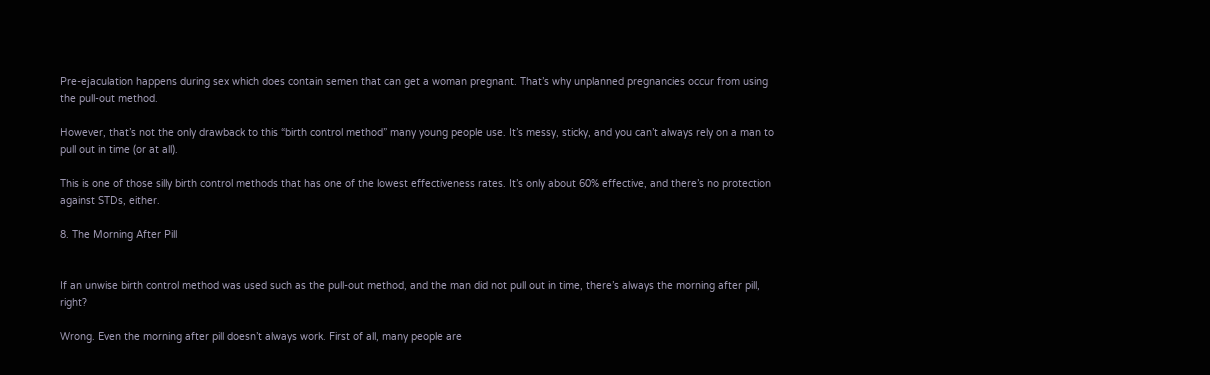Pre-ejaculation happens during sex which does contain semen that can get a woman pregnant. That’s why unplanned pregnancies occur from using the pull-out method.

However, that’s not the only drawback to this “birth control method” many young people use. It’s messy, sticky, and you can’t always rely on a man to pull out in time (or at all).

This is one of those silly birth control methods that has one of the lowest effectiveness rates. It’s only about 60% effective, and there’s no protection against STDs, either.

8. The Morning After Pill


If an unwise birth control method was used such as the pull-out method, and the man did not pull out in time, there’s always the morning after pill, right?

Wrong. Even the morning after pill doesn’t always work. First of all, many people are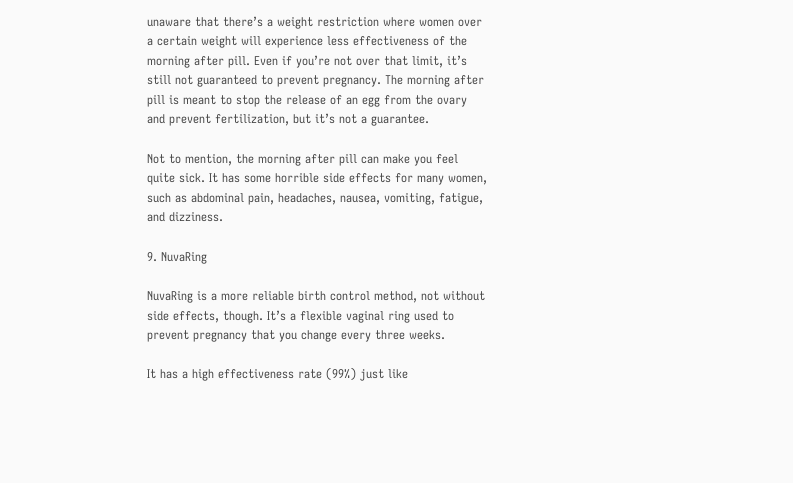unaware that there’s a weight restriction where women over a certain weight will experience less effectiveness of the morning after pill. Even if you’re not over that limit, it’s still not guaranteed to prevent pregnancy. The morning after pill is meant to stop the release of an egg from the ovary and prevent fertilization, but it’s not a guarantee.

Not to mention, the morning after pill can make you feel quite sick. It has some horrible side effects for many women, such as abdominal pain, headaches, nausea, vomiting, fatigue, and dizziness.

9. NuvaRing

NuvaRing is a more reliable birth control method, not without side effects, though. It’s a flexible vaginal ring used to prevent pregnancy that you change every three weeks.

It has a high effectiveness rate (99%) just like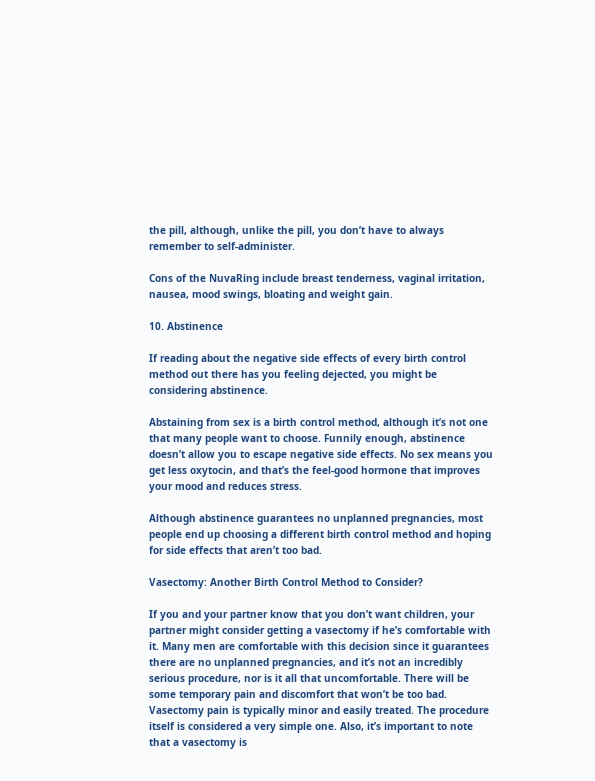the pill, although, unlike the pill, you don’t have to always remember to self-administer.

Cons of the NuvaRing include breast tenderness, vaginal irritation, nausea, mood swings, bloating and weight gain.

10. Abstinence

If reading about the negative side effects of every birth control method out there has you feeling dejected, you might be considering abstinence.

Abstaining from sex is a birth control method, although it’s not one that many people want to choose. Funnily enough, abstinence doesn’t allow you to escape negative side effects. No sex means you get less oxytocin, and that’s the feel-good hormone that improves your mood and reduces stress.

Although abstinence guarantees no unplanned pregnancies, most people end up choosing a different birth control method and hoping for side effects that aren’t too bad.

Vasectomy: Another Birth Control Method to Consider?

If you and your partner know that you don’t want children, your partner might consider getting a vasectomy if he’s comfortable with it. Many men are comfortable with this decision since it guarantees there are no unplanned pregnancies, and it’s not an incredibly serious procedure, nor is it all that uncomfortable. There will be some temporary pain and discomfort that won’t be too bad. Vasectomy pain is typically minor and easily treated. The procedure itself is considered a very simple one. Also, it’s important to note that a vasectomy is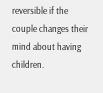reversible if the couple changes their mind about having children.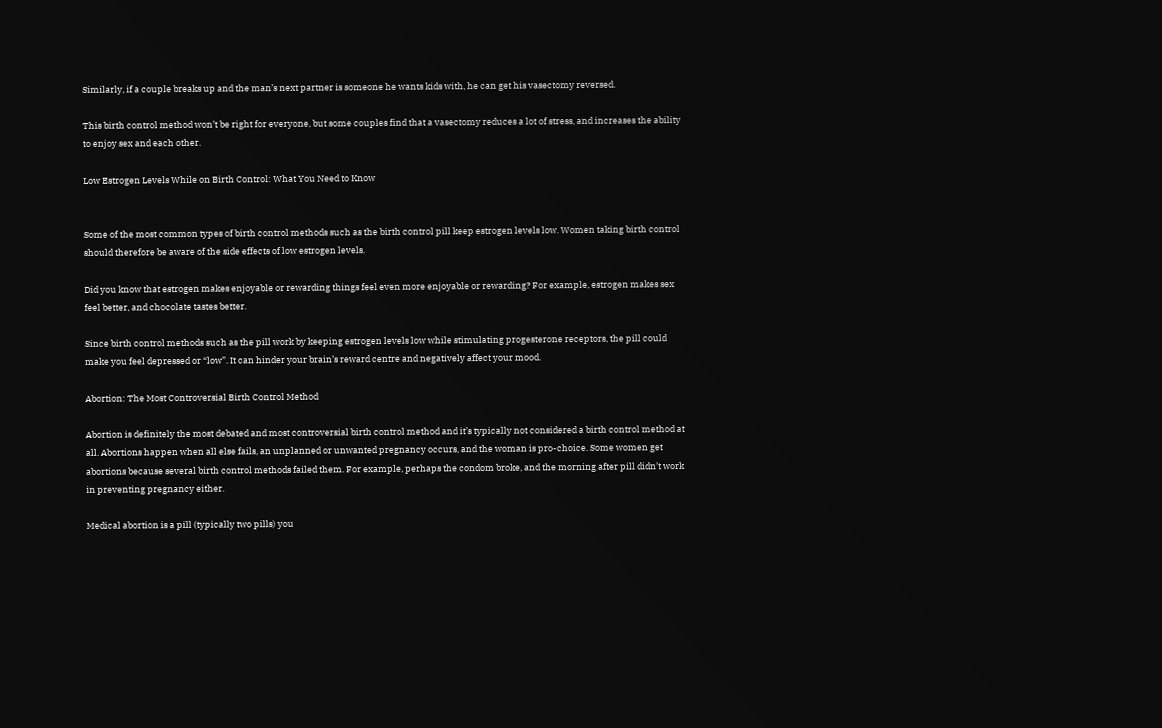Similarly, if a couple breaks up and the man’s next partner is someone he wants kids with, he can get his vasectomy reversed.

This birth control method won’t be right for everyone, but some couples find that a vasectomy reduces a lot of stress, and increases the ability to enjoy sex and each other.

Low Estrogen Levels While on Birth Control: What You Need to Know


Some of the most common types of birth control methods such as the birth control pill keep estrogen levels low. Women taking birth control should therefore be aware of the side effects of low estrogen levels.

Did you know that estrogen makes enjoyable or rewarding things feel even more enjoyable or rewarding? For example, estrogen makes sex feel better, and chocolate tastes better.

Since birth control methods such as the pill work by keeping estrogen levels low while stimulating progesterone receptors, the pill could make you feel depressed or “low”. It can hinder your brain’s reward centre and negatively affect your mood.

Abortion: The Most Controversial Birth Control Method

Abortion is definitely the most debated and most controversial birth control method and it’s typically not considered a birth control method at all. Abortions happen when all else fails, an unplanned or unwanted pregnancy occurs, and the woman is pro-choice. Some women get abortions because several birth control methods failed them. For example, perhaps the condom broke, and the morning after pill didn’t work in preventing pregnancy either.

Medical abortion is a pill (typically two pills) you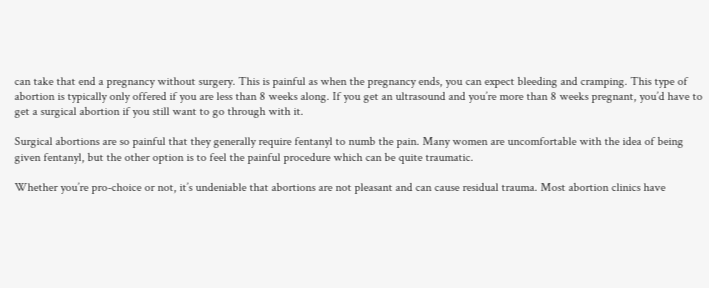can take that end a pregnancy without surgery. This is painful as when the pregnancy ends, you can expect bleeding and cramping. This type of abortion is typically only offered if you are less than 8 weeks along. If you get an ultrasound and you’re more than 8 weeks pregnant, you’d have to get a surgical abortion if you still want to go through with it.

Surgical abortions are so painful that they generally require fentanyl to numb the pain. Many women are uncomfortable with the idea of being given fentanyl, but the other option is to feel the painful procedure which can be quite traumatic.

Whether you’re pro-choice or not, it’s undeniable that abortions are not pleasant and can cause residual trauma. Most abortion clinics have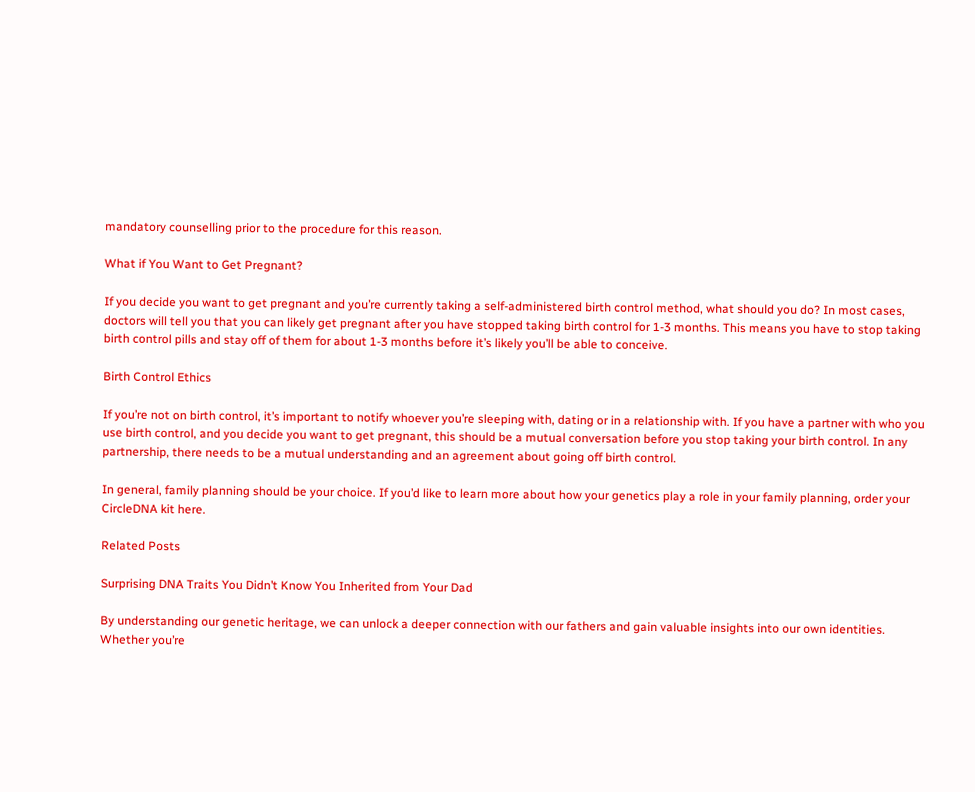mandatory counselling prior to the procedure for this reason.

What if You Want to Get Pregnant?

If you decide you want to get pregnant and you’re currently taking a self-administered birth control method, what should you do? In most cases, doctors will tell you that you can likely get pregnant after you have stopped taking birth control for 1-3 months. This means you have to stop taking birth control pills and stay off of them for about 1-3 months before it’s likely you’ll be able to conceive.

Birth Control Ethics

If you’re not on birth control, it’s important to notify whoever you’re sleeping with, dating or in a relationship with. If you have a partner with who you use birth control, and you decide you want to get pregnant, this should be a mutual conversation before you stop taking your birth control. In any partnership, there needs to be a mutual understanding and an agreement about going off birth control.

In general, family planning should be your choice. If you’d like to learn more about how your genetics play a role in your family planning, order your CircleDNA kit here.

Related Posts

Surprising DNA Traits You Didn’t Know You Inherited from Your Dad

By understanding our genetic heritage, we can unlock a deeper connection with our fathers and gain valuable insights into our own identities. Whether you’re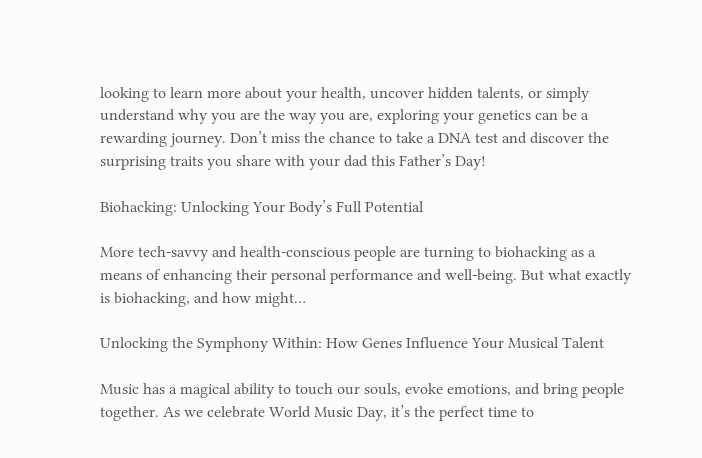looking to learn more about your health, uncover hidden talents, or simply understand why you are the way you are, exploring your genetics can be a rewarding journey. Don’t miss the chance to take a DNA test and discover the surprising traits you share with your dad this Father’s Day!

Biohacking: Unlocking Your Body’s Full Potential

More tech-savvy and health-conscious people are turning to biohacking as a means of enhancing their personal performance and well-being. But what exactly is biohacking, and how might…

Unlocking the Symphony Within: How Genes Influence Your Musical Talent

Music has a magical ability to touch our souls, evoke emotions, and bring people together. As we celebrate World Music Day, it’s the perfect time to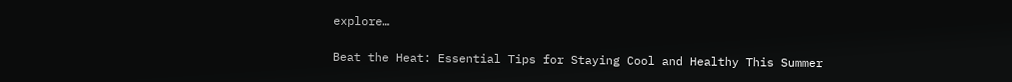explore…

Beat the Heat: Essential Tips for Staying Cool and Healthy This Summer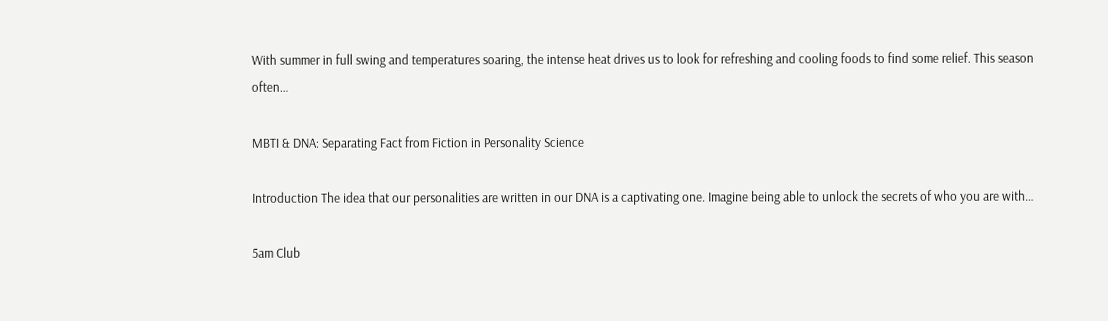With summer in full swing and temperatures soaring, the intense heat drives us to look for refreshing and cooling foods to find some relief. This season often…

MBTI & DNA: Separating Fact from Fiction in Personality Science

Introduction The idea that our personalities are written in our DNA is a captivating one. Imagine being able to unlock the secrets of who you are with…

5am Club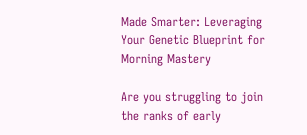Made Smarter: Leveraging Your Genetic Blueprint for Morning Mastery

Are you struggling to join the ranks of early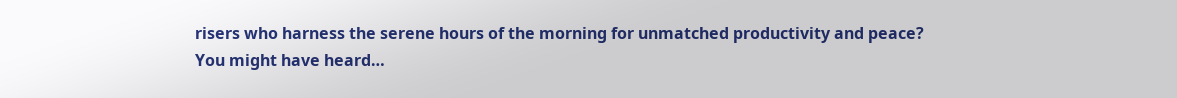risers who harness the serene hours of the morning for unmatched productivity and peace? You might have heard…